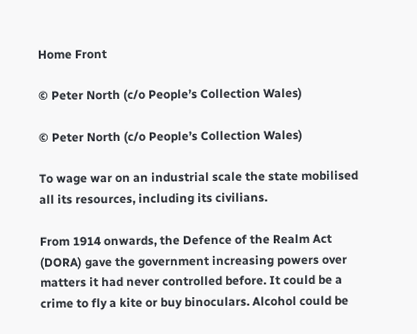Home Front

© Peter North (c/o People’s Collection Wales)

© Peter North (c/o People’s Collection Wales)

To wage war on an industrial scale the state mobilised all its resources, including its civilians.

From 1914 onwards, the Defence of the Realm Act (DORA) gave the government increasing powers over matters it had never controlled before. It could be a crime to fly a kite or buy binoculars. Alcohol could be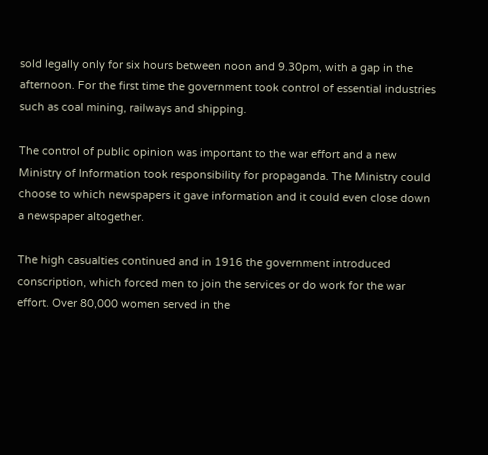sold legally only for six hours between noon and 9.30pm, with a gap in the afternoon. For the first time the government took control of essential industries such as coal mining, railways and shipping.

The control of public opinion was important to the war effort and a new Ministry of Information took responsibility for propaganda. The Ministry could choose to which newspapers it gave information and it could even close down a newspaper altogether.

The high casualties continued and in 1916 the government introduced conscription, which forced men to join the services or do work for the war effort. Over 80,000 women served in the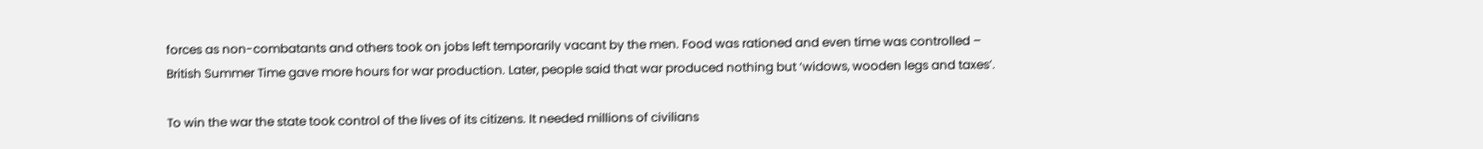forces as non-combatants and others took on jobs left temporarily vacant by the men. Food was rationed and even time was controlled – British Summer Time gave more hours for war production. Later, people said that war produced nothing but ‘widows, wooden legs and taxes’.

To win the war the state took control of the lives of its citizens. It needed millions of civilians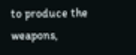to produce the weapons,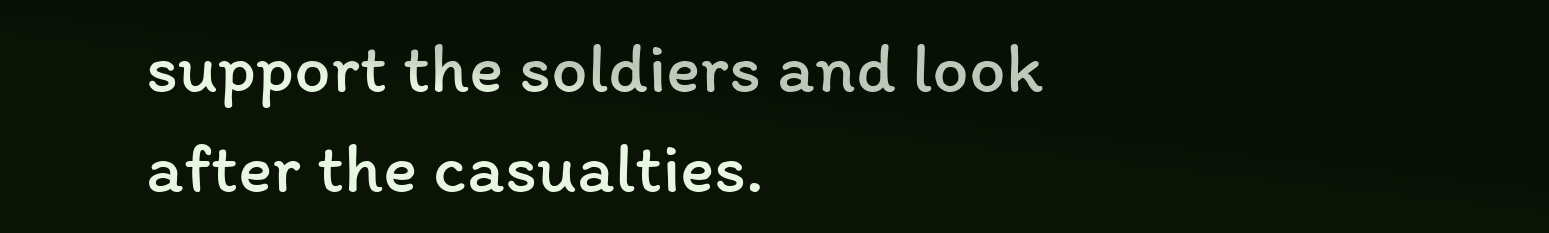support the soldiers and look after the casualties.